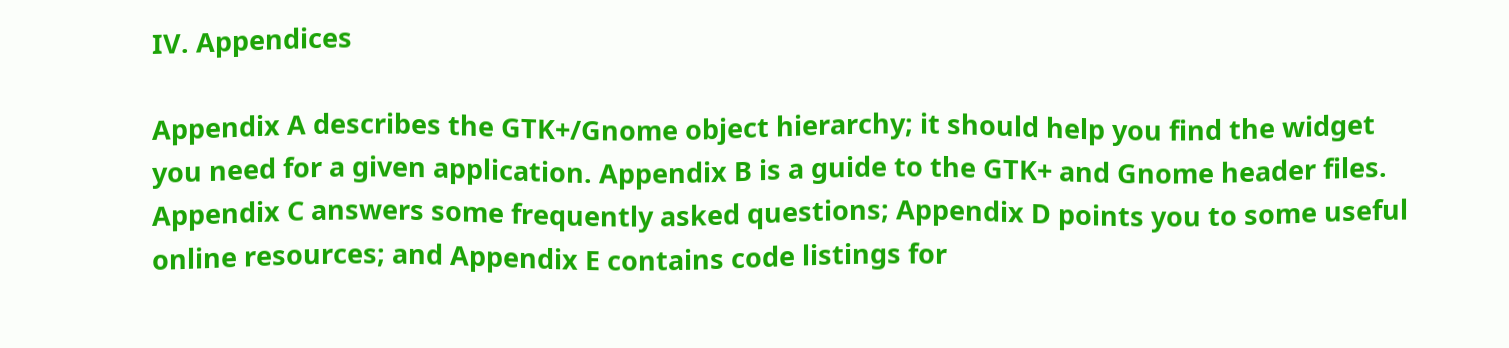IV. Appendices

Appendix A describes the GTK+/Gnome object hierarchy; it should help you find the widget you need for a given application. Appendix B is a guide to the GTK+ and Gnome header files. Appendix C answers some frequently asked questions; Appendix D points you to some useful online resources; and Appendix E contains code listings for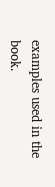examples used in the book.